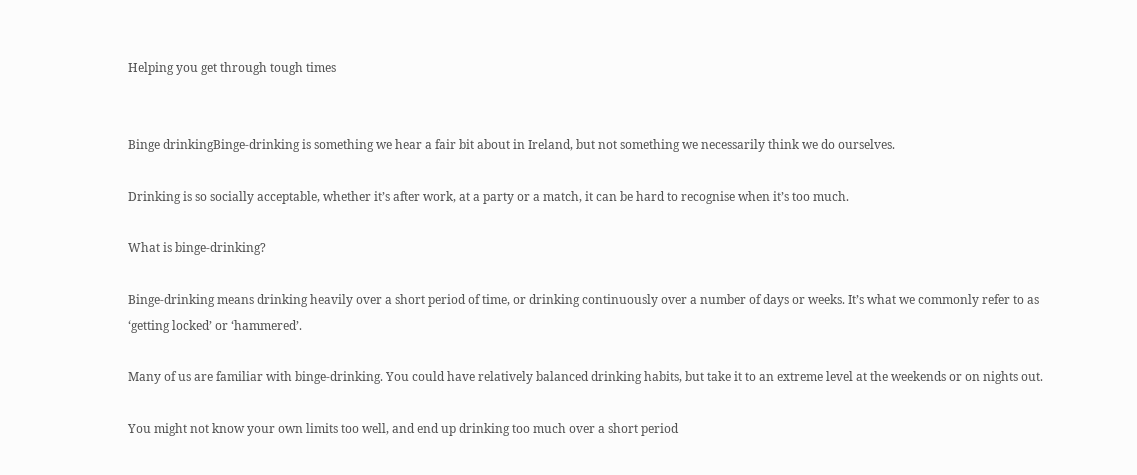Helping you get through tough times


Binge drinkingBinge-drinking is something we hear a fair bit about in Ireland, but not something we necessarily think we do ourselves.

Drinking is so socially acceptable, whether it’s after work, at a party or a match, it can be hard to recognise when it’s too much.

What is binge-drinking?

Binge-drinking means drinking heavily over a short period of time, or drinking continuously over a number of days or weeks. It’s what we commonly refer to as ‘getting locked’ or ‘hammered’.

Many of us are familiar with binge-drinking. You could have relatively balanced drinking habits, but take it to an extreme level at the weekends or on nights out.

You might not know your own limits too well, and end up drinking too much over a short period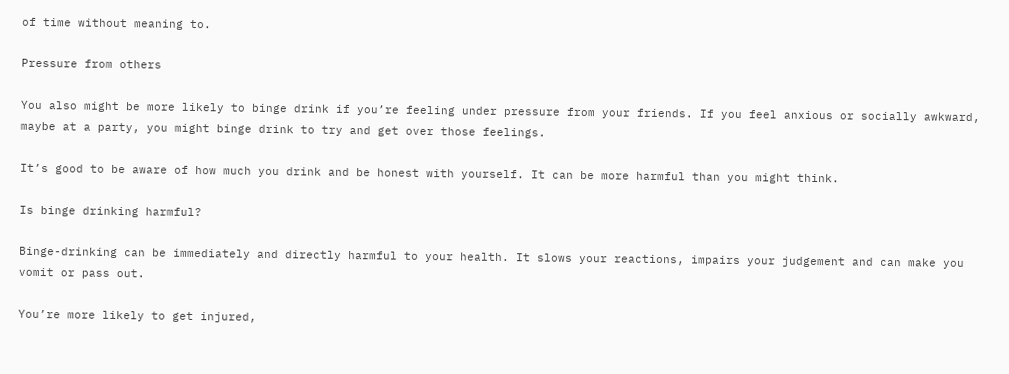of time without meaning to.

Pressure from others

You also might be more likely to binge drink if you’re feeling under pressure from your friends. If you feel anxious or socially awkward, maybe at a party, you might binge drink to try and get over those feelings.

It’s good to be aware of how much you drink and be honest with yourself. It can be more harmful than you might think.

Is binge drinking harmful?

Binge-drinking can be immediately and directly harmful to your health. It slows your reactions, impairs your judgement and can make you vomit or pass out.

You’re more likely to get injured,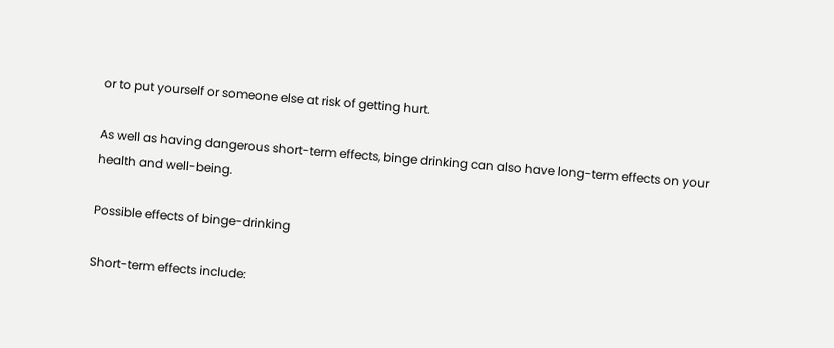or to put yourself or someone else at risk of getting hurt.

As well as having dangerous short-term effects, binge drinking can also have long-term effects on your health and well-being.

Possible effects of binge-drinking

Short-term effects include: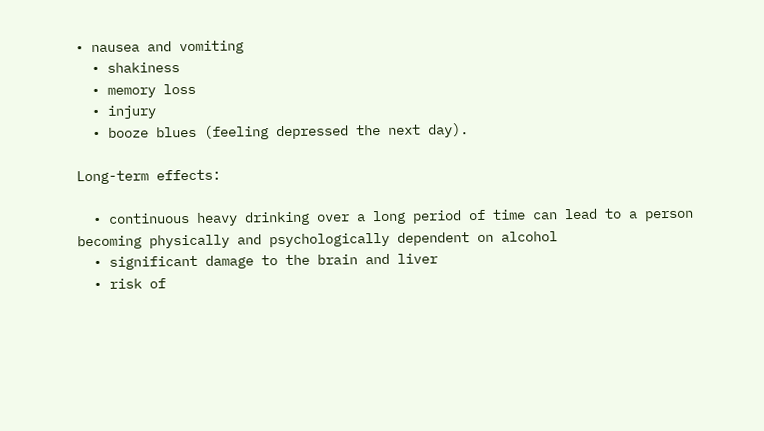• nausea and vomiting
  • shakiness
  • memory loss
  • injury
  • booze blues (feeling depressed the next day).

Long-term effects:

  • continuous heavy drinking over a long period of time can lead to a person becoming physically and psychologically dependent on alcohol
  • significant damage to the brain and liver
  • risk of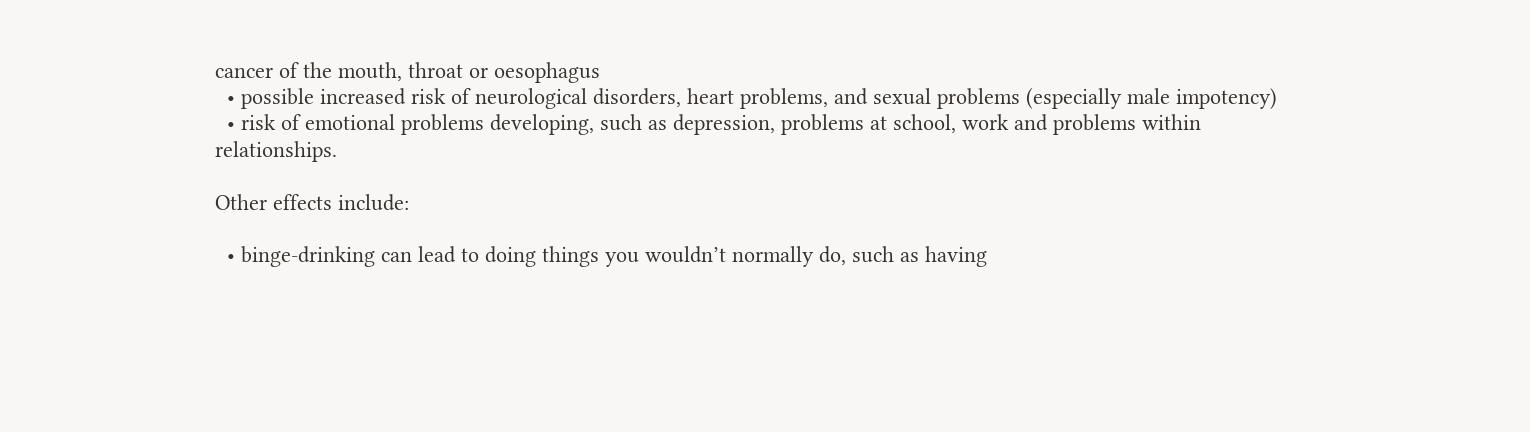cancer of the mouth, throat or oesophagus
  • possible increased risk of neurological disorders, heart problems, and sexual problems (especially male impotency)
  • risk of emotional problems developing, such as depression, problems at school, work and problems within relationships.

Other effects include:

  • binge-drinking can lead to doing things you wouldn’t normally do, such as having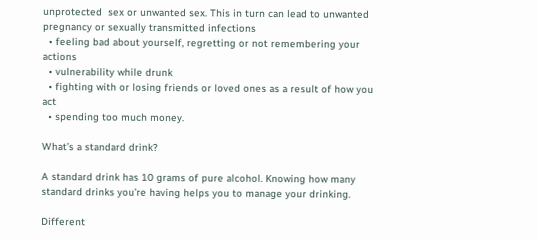unprotected  sex or unwanted sex. This in turn can lead to unwanted pregnancy or sexually transmitted infections
  • feeling bad about yourself, regretting or not remembering your actions
  • vulnerability while drunk
  • fighting with or losing friends or loved ones as a result of how you act
  • spending too much money.

What’s a standard drink?

A standard drink has 10 grams of pure alcohol. Knowing how many standard drinks you’re having helps you to manage your drinking.

Different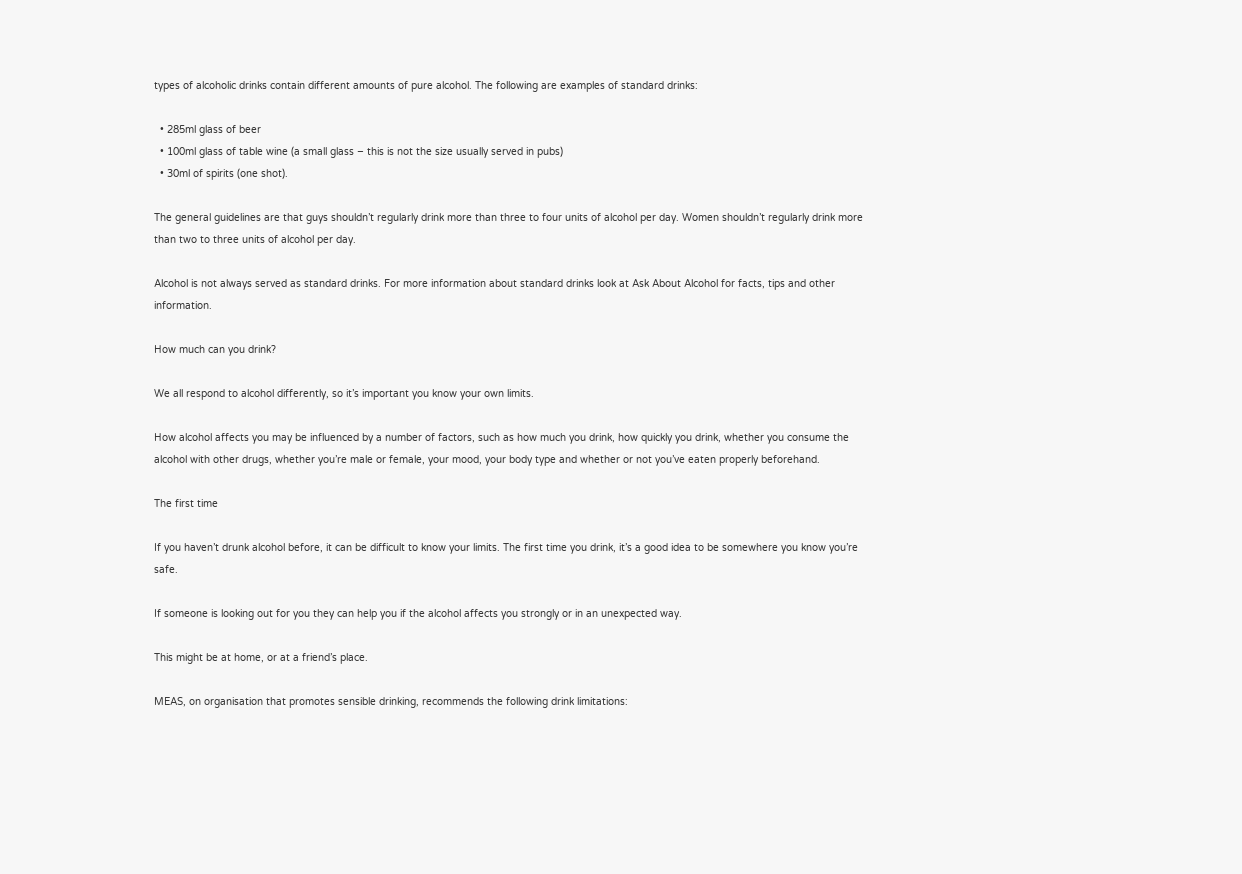types of alcoholic drinks contain different amounts of pure alcohol. The following are examples of standard drinks:

  • 285ml glass of beer
  • 100ml glass of table wine (a small glass – this is not the size usually served in pubs)
  • 30ml of spirits (one shot).

The general guidelines are that guys shouldn’t regularly drink more than three to four units of alcohol per day. Women shouldn’t regularly drink more than two to three units of alcohol per day.

Alcohol is not always served as standard drinks. For more information about standard drinks look at Ask About Alcohol for facts, tips and other information.

How much can you drink?

We all respond to alcohol differently, so it’s important you know your own limits.

How alcohol affects you may be influenced by a number of factors, such as how much you drink, how quickly you drink, whether you consume the alcohol with other drugs, whether you’re male or female, your mood, your body type and whether or not you’ve eaten properly beforehand.

The first time

If you haven’t drunk alcohol before, it can be difficult to know your limits. The first time you drink, it’s a good idea to be somewhere you know you’re safe.

If someone is looking out for you they can help you if the alcohol affects you strongly or in an unexpected way.

This might be at home, or at a friend’s place.

MEAS, on organisation that promotes sensible drinking, recommends the following drink limitations: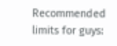Recommended limits for guys: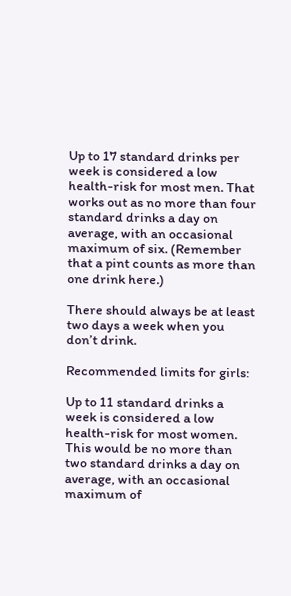Up to 17 standard drinks per week is considered a low health-risk for most men. That works out as no more than four standard drinks a day on average, with an occasional maximum of six. (Remember that a pint counts as more than one drink here.)

There should always be at least two days a week when you don’t drink.

Recommended limits for girls:

Up to 11 standard drinks a week is considered a low health-risk for most women. This would be no more than two standard drinks a day on average, with an occasional maximum of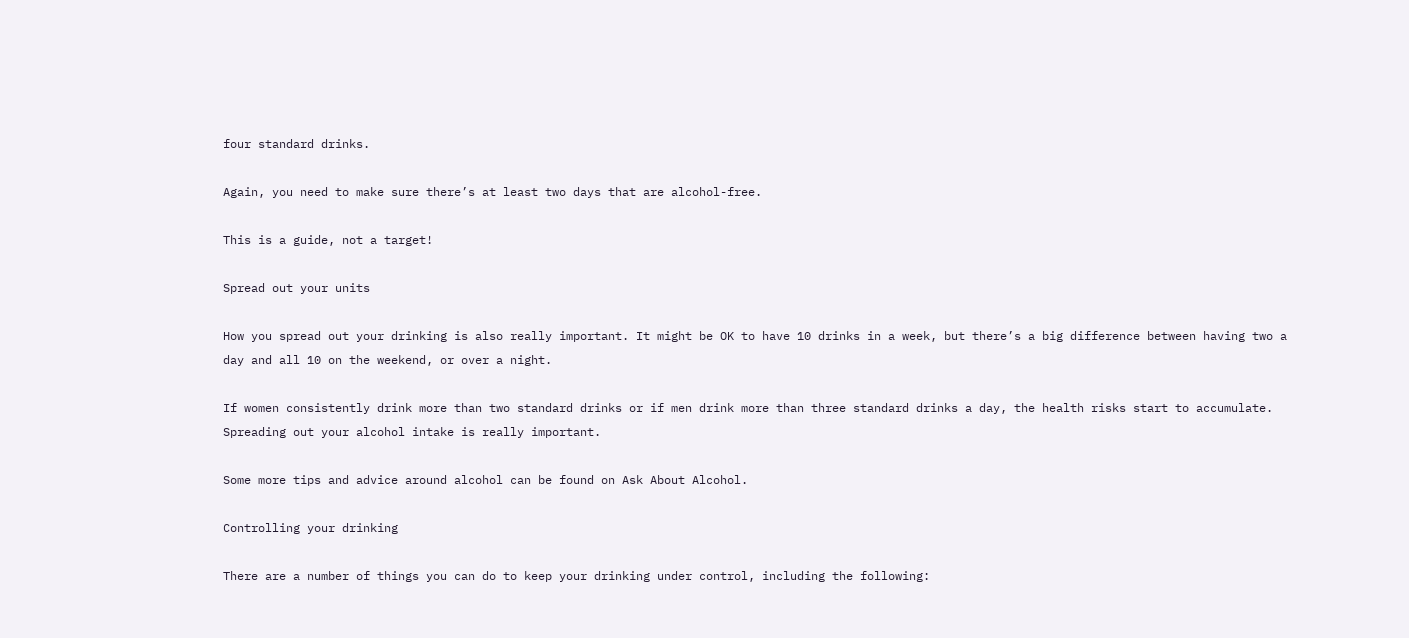four standard drinks.

Again, you need to make sure there’s at least two days that are alcohol-free.

This is a guide, not a target!

Spread out your units

How you spread out your drinking is also really important. It might be OK to have 10 drinks in a week, but there’s a big difference between having two a day and all 10 on the weekend, or over a night.

If women consistently drink more than two standard drinks or if men drink more than three standard drinks a day, the health risks start to accumulate. Spreading out your alcohol intake is really important.

Some more tips and advice around alcohol can be found on Ask About Alcohol.

Controlling your drinking

There are a number of things you can do to keep your drinking under control, including the following: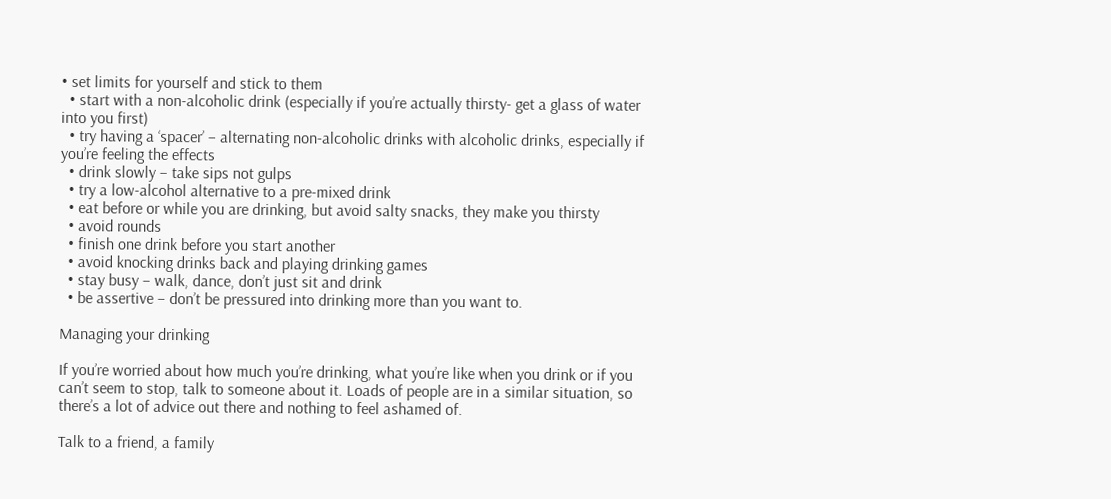• set limits for yourself and stick to them
  • start with a non-alcoholic drink (especially if you’re actually thirsty- get a glass of water into you first)
  • try having a ‘spacer’ – alternating non-alcoholic drinks with alcoholic drinks, especially if you’re feeling the effects
  • drink slowly – take sips not gulps
  • try a low-alcohol alternative to a pre-mixed drink
  • eat before or while you are drinking, but avoid salty snacks, they make you thirsty
  • avoid rounds
  • finish one drink before you start another
  • avoid knocking drinks back and playing drinking games
  • stay busy – walk, dance, don’t just sit and drink
  • be assertive – don’t be pressured into drinking more than you want to.

Managing your drinking

If you’re worried about how much you’re drinking, what you’re like when you drink or if you can’t seem to stop, talk to someone about it. Loads of people are in a similar situation, so there’s a lot of advice out there and nothing to feel ashamed of.

Talk to a friend, a family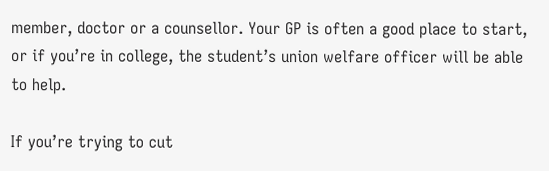member, doctor or a counsellor. Your GP is often a good place to start, or if you’re in college, the student’s union welfare officer will be able to help.

If you’re trying to cut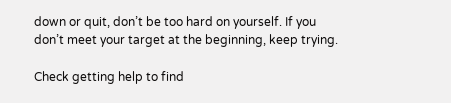down or quit, don’t be too hard on yourself. If you don’t meet your target at the beginning, keep trying.

Check getting help to find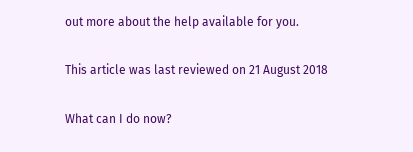out more about the help available for you.

This article was last reviewed on 21 August 2018

What can I do now?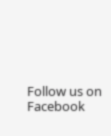Follow us on Facebook